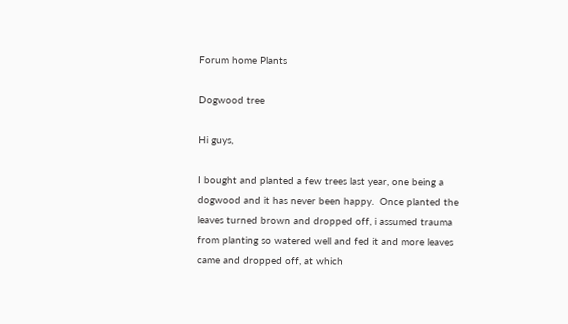Forum home Plants

Dogwood tree

Hi guys,

I bought and planted a few trees last year, one being a dogwood and it has never been happy.  Once planted the leaves turned brown and dropped off, i assumed trauma from planting so watered well and fed it and more leaves came and dropped off, at which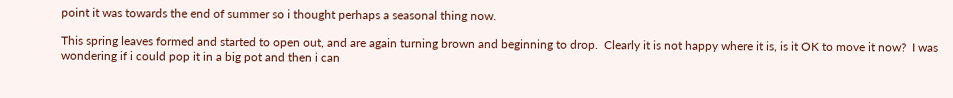point it was towards the end of summer so i thought perhaps a seasonal thing now.

This spring leaves formed and started to open out, and are again turning brown and beginning to drop.  Clearly it is not happy where it is, is it OK to move it now?  I was wondering if i could pop it in a big pot and then i can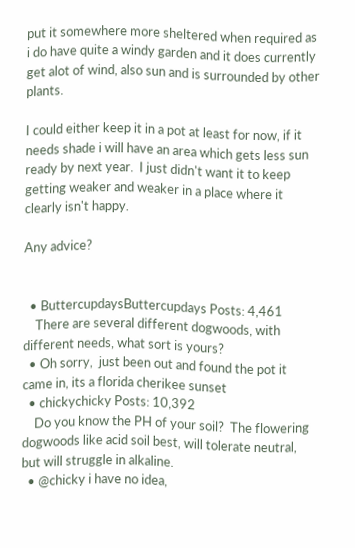put it somewhere more sheltered when required as i do have quite a windy garden and it does currently get alot of wind, also sun and is surrounded by other plants.

I could either keep it in a pot at least for now, if it needs shade i will have an area which gets less sun ready by next year.  I just didn't want it to keep getting weaker and weaker in a place where it clearly isn't happy.

Any advice?


  • ButtercupdaysButtercupdays Posts: 4,461
    There are several different dogwoods, with different needs, what sort is yours?
  • Oh sorry,  just been out and found the pot it came in, its a florida cherikee sunset
  • chickychicky Posts: 10,392
    Do you know the PH of your soil?  The flowering dogwoods like acid soil best, will tolerate neutral, but will struggle in alkaline.
  • @chicky i have no idea,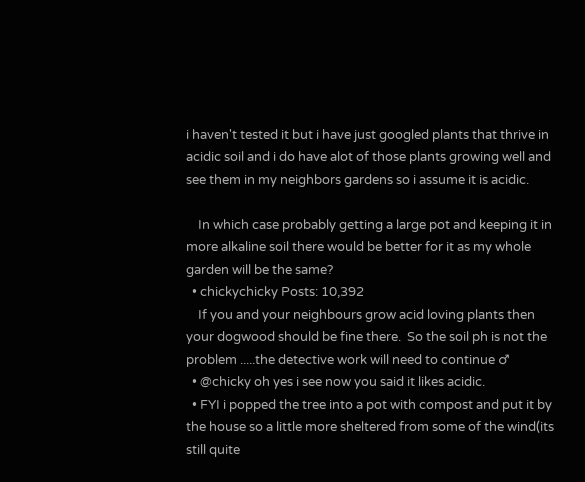i haven't tested it but i have just googled plants that thrive in acidic soil and i do have alot of those plants growing well and see them in my neighbors gardens so i assume it is acidic.

    In which case probably getting a large pot and keeping it in more alkaline soil there would be better for it as my whole garden will be the same?
  • chickychicky Posts: 10,392
    If you and your neighbours grow acid loving plants then your dogwood should be fine there.  So the soil ph is not the problem .....the detective work will need to continue ♂
  • @chicky oh yes i see now you said it likes acidic.
  • FYI i popped the tree into a pot with compost and put it by the house so a little more sheltered from some of the wind(its still quite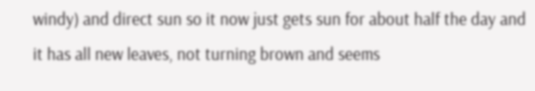windy) and direct sun so it now just gets sun for about half the day and it has all new leaves, not turning brown and seems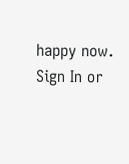happy now.
Sign In or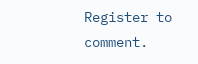Register to comment.